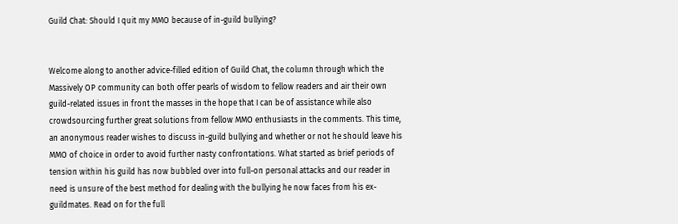Guild Chat: Should I quit my MMO because of in-guild bullying?


Welcome along to another advice-filled edition of Guild Chat, the column through which the Massively OP community can both offer pearls of wisdom to fellow readers and air their own guild-related issues in front the masses in the hope that I can be of assistance while also crowdsourcing further great solutions from fellow MMO enthusiasts in the comments. This time, an anonymous reader wishes to discuss in-guild bullying and whether or not he should leave his MMO of choice in order to avoid further nasty confrontations. What started as brief periods of tension within his guild has now bubbled over into full-on personal attacks and our reader in need is unsure of the best method for dealing with the bullying he now faces from his ex-guildmates. Read on for the full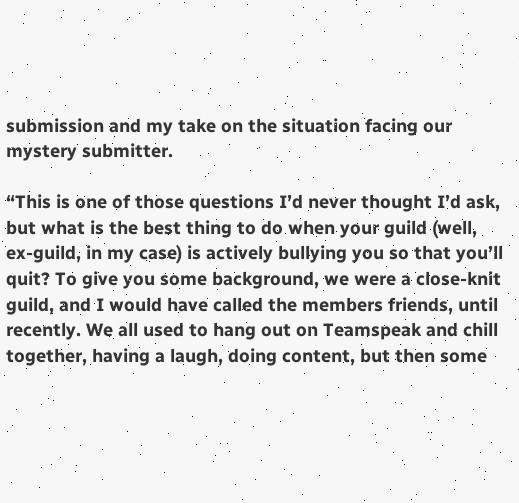submission and my take on the situation facing our mystery submitter.

“This is one of those questions I’d never thought I’d ask, but what is the best thing to do when your guild (well, ex-guild, in my case) is actively bullying you so that you’ll quit? To give you some background, we were a close-knit guild, and I would have called the members friends, until recently. We all used to hang out on Teamspeak and chill together, having a laugh, doing content, but then some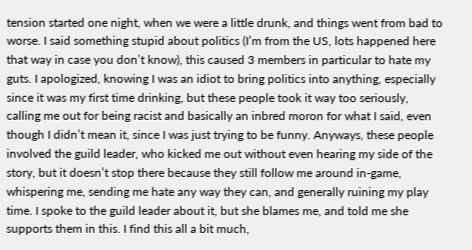tension started one night, when we were a little drunk, and things went from bad to worse. I said something stupid about politics (I’m from the US, lots happened here that way in case you don’t know), this caused 3 members in particular to hate my guts. I apologized, knowing I was an idiot to bring politics into anything, especially since it was my first time drinking, but these people took it way too seriously, calling me out for being racist and basically an inbred moron for what I said, even though I didn’t mean it, since I was just trying to be funny. Anyways, these people involved the guild leader, who kicked me out without even hearing my side of the story, but it doesn’t stop there because they still follow me around in-game, whispering me, sending me hate any way they can, and generally ruining my play time. I spoke to the guild leader about it, but she blames me, and told me she supports them in this. I find this all a bit much,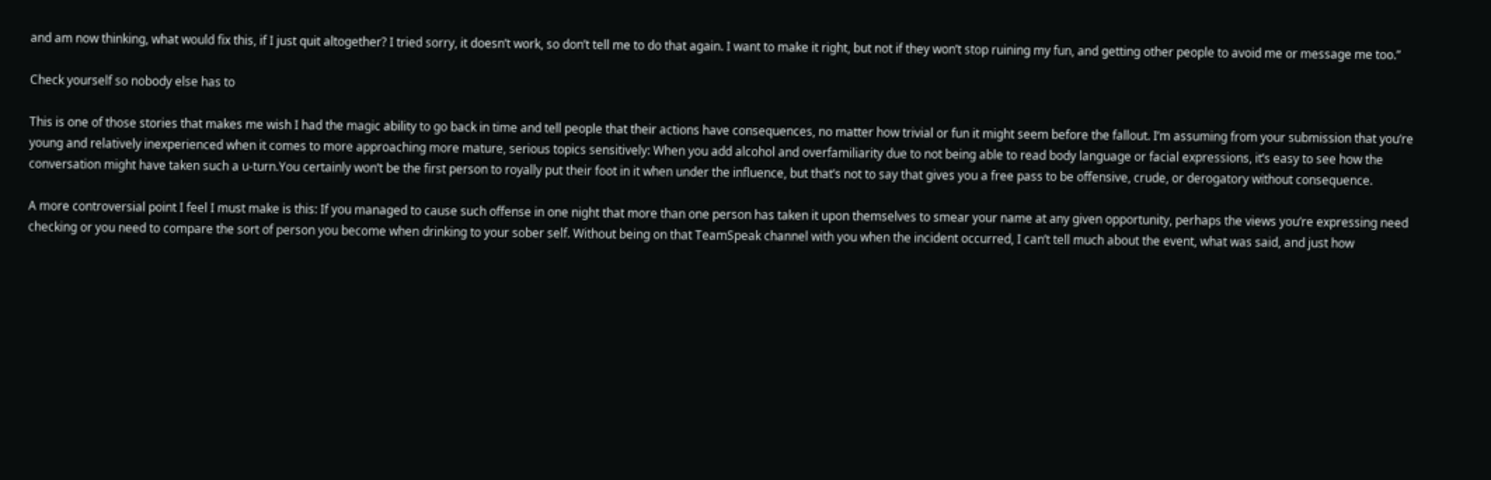and am now thinking, what would fix this, if I just quit altogether? I tried sorry, it doesn’t work, so don’t tell me to do that again. I want to make it right, but not if they won’t stop ruining my fun, and getting other people to avoid me or message me too.”

Check yourself so nobody else has to

This is one of those stories that makes me wish I had the magic ability to go back in time and tell people that their actions have consequences, no matter how trivial or fun it might seem before the fallout. I’m assuming from your submission that you’re young and relatively inexperienced when it comes to more approaching more mature, serious topics sensitively: When you add alcohol and overfamiliarity due to not being able to read body language or facial expressions, it’s easy to see how the conversation might have taken such a u-turn.You certainly won’t be the first person to royally put their foot in it when under the influence, but that’s not to say that gives you a free pass to be offensive, crude, or derogatory without consequence.

A more controversial point I feel I must make is this: If you managed to cause such offense in one night that more than one person has taken it upon themselves to smear your name at any given opportunity, perhaps the views you’re expressing need checking or you need to compare the sort of person you become when drinking to your sober self. Without being on that TeamSpeak channel with you when the incident occurred, I can’t tell much about the event, what was said, and just how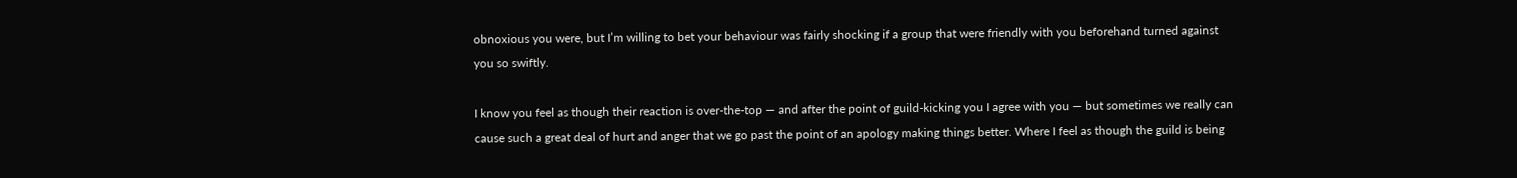obnoxious you were, but I’m willing to bet your behaviour was fairly shocking if a group that were friendly with you beforehand turned against you so swiftly.

I know you feel as though their reaction is over-the-top — and after the point of guild-kicking you I agree with you — but sometimes we really can cause such a great deal of hurt and anger that we go past the point of an apology making things better. Where I feel as though the guild is being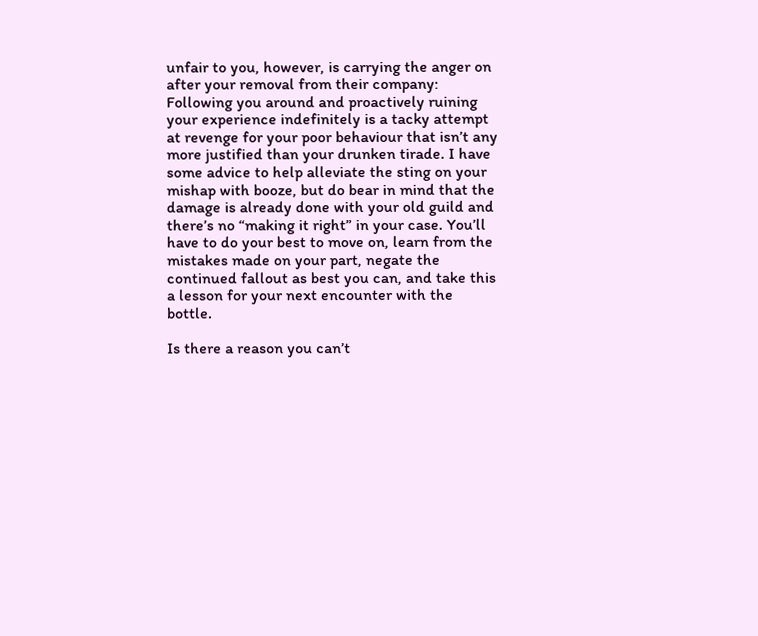unfair to you, however, is carrying the anger on after your removal from their company: Following you around and proactively ruining your experience indefinitely is a tacky attempt at revenge for your poor behaviour that isn’t any more justified than your drunken tirade. I have some advice to help alleviate the sting on your mishap with booze, but do bear in mind that the damage is already done with your old guild and there’s no “making it right” in your case. You’ll have to do your best to move on, learn from the mistakes made on your part, negate the continued fallout as best you can, and take this a lesson for your next encounter with the bottle.

Is there a reason you can’t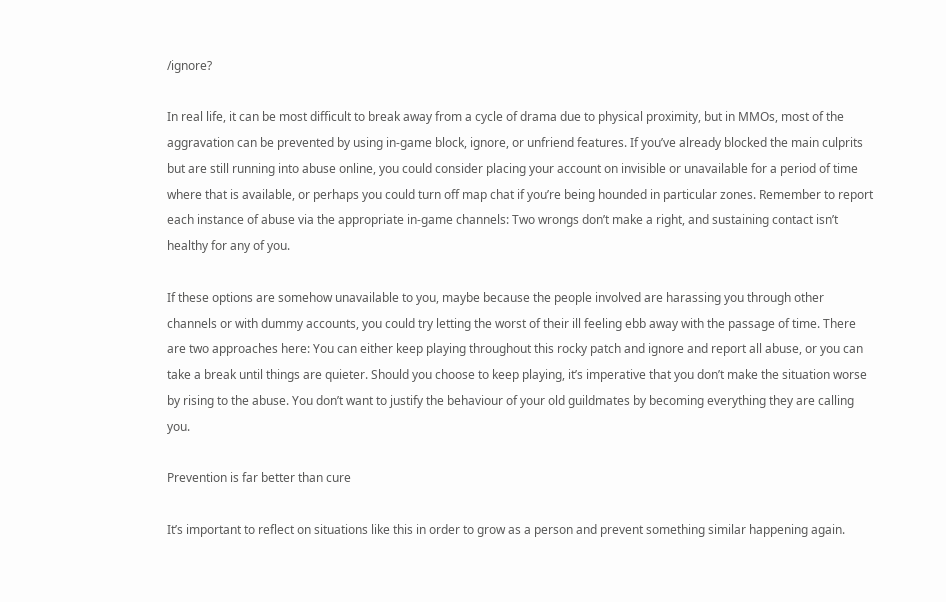/ignore?

In real life, it can be most difficult to break away from a cycle of drama due to physical proximity, but in MMOs, most of the aggravation can be prevented by using in-game block, ignore, or unfriend features. If you’ve already blocked the main culprits but are still running into abuse online, you could consider placing your account on invisible or unavailable for a period of time where that is available, or perhaps you could turn off map chat if you’re being hounded in particular zones. Remember to report each instance of abuse via the appropriate in-game channels: Two wrongs don’t make a right, and sustaining contact isn’t healthy for any of you.

If these options are somehow unavailable to you, maybe because the people involved are harassing you through other channels or with dummy accounts, you could try letting the worst of their ill feeling ebb away with the passage of time. There are two approaches here: You can either keep playing throughout this rocky patch and ignore and report all abuse, or you can take a break until things are quieter. Should you choose to keep playing, it’s imperative that you don’t make the situation worse by rising to the abuse. You don’t want to justify the behaviour of your old guildmates by becoming everything they are calling you.

Prevention is far better than cure

It’s important to reflect on situations like this in order to grow as a person and prevent something similar happening again.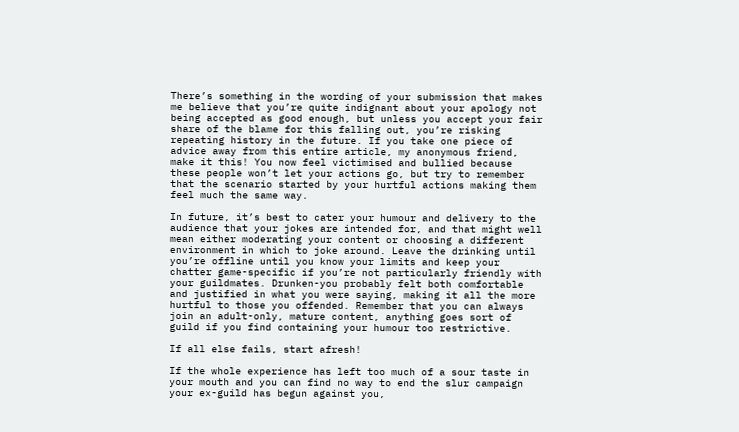There’s something in the wording of your submission that makes me believe that you’re quite indignant about your apology not being accepted as good enough, but unless you accept your fair share of the blame for this falling out, you’re risking repeating history in the future. If you take one piece of advice away from this entire article, my anonymous friend, make it this! You now feel victimised and bullied because these people won’t let your actions go, but try to remember that the scenario started by your hurtful actions making them feel much the same way.

In future, it’s best to cater your humour and delivery to the audience that your jokes are intended for, and that might well mean either moderating your content or choosing a different environment in which to joke around. Leave the drinking until you’re offline until you know your limits and keep your chatter game-specific if you’re not particularly friendly with your guildmates. Drunken-you probably felt both comfortable and justified in what you were saying, making it all the more hurtful to those you offended. Remember that you can always join an adult-only, mature content, anything goes sort of guild if you find containing your humour too restrictive.

If all else fails, start afresh!

If the whole experience has left too much of a sour taste in your mouth and you can find no way to end the slur campaign your ex-guild has begun against you,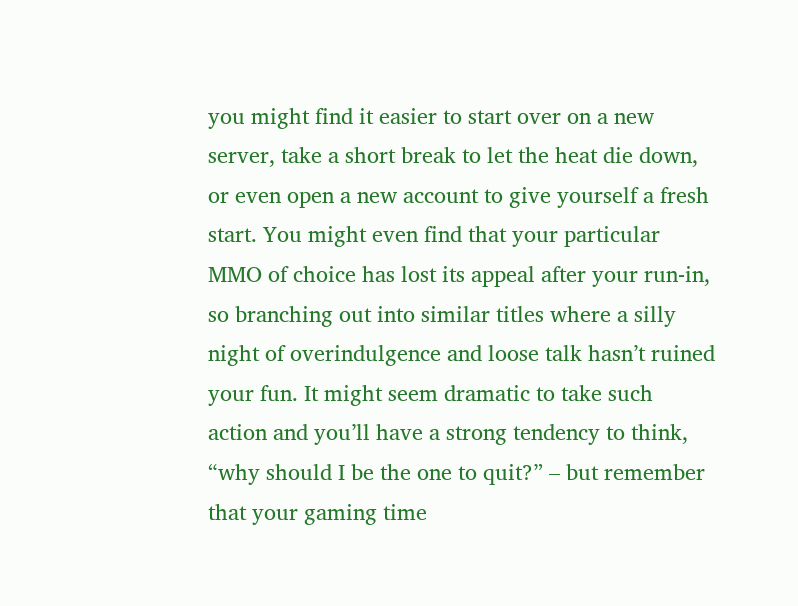you might find it easier to start over on a new server, take a short break to let the heat die down, or even open a new account to give yourself a fresh start. You might even find that your particular MMO of choice has lost its appeal after your run-in, so branching out into similar titles where a silly night of overindulgence and loose talk hasn’t ruined your fun. It might seem dramatic to take such action and you’ll have a strong tendency to think, “why should I be the one to quit?” – but remember that your gaming time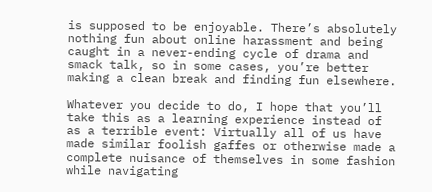is supposed to be enjoyable. There’s absolutely nothing fun about online harassment and being caught in a never-ending cycle of drama and smack talk, so in some cases, you’re better making a clean break and finding fun elsewhere.

Whatever you decide to do, I hope that you’ll take this as a learning experience instead of as a terrible event: Virtually all of us have made similar foolish gaffes or otherwise made a complete nuisance of themselves in some fashion while navigating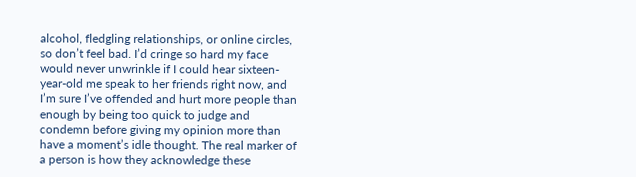alcohol, fledgling relationships, or online circles, so don’t feel bad. I’d cringe so hard my face would never unwrinkle if I could hear sixteen-year-old me speak to her friends right now, and I’m sure I’ve offended and hurt more people than enough by being too quick to judge and condemn before giving my opinion more than have a moment’s idle thought. The real marker of a person is how they acknowledge these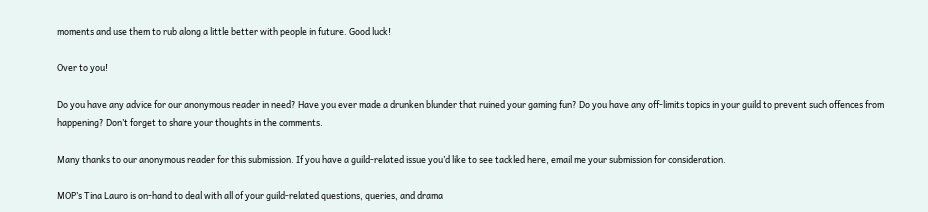moments and use them to rub along a little better with people in future. Good luck!

Over to you!

Do you have any advice for our anonymous reader in need? Have you ever made a drunken blunder that ruined your gaming fun? Do you have any off-limits topics in your guild to prevent such offences from happening? Don’t forget to share your thoughts in the comments.

Many thanks to our anonymous reader for this submission. If you have a guild-related issue you’d like to see tackled here, email me your submission for consideration.

MOP’s Tina Lauro is on-hand to deal with all of your guild-related questions, queries, and drama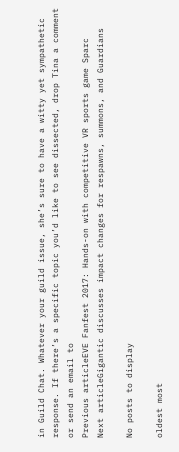in Guild Chat. Whatever your guild issue, she’s sure to have a witty yet sympathetic response. If there’s a specific topic you’d like to see dissected, drop Tina a comment or send an email to
Previous articleEVE Fanfest 2017: Hands-on with competitive VR sports game Sparc
Next articleGigantic discusses impact changes for respawns, summons, and Guardians

No posts to display

oldest most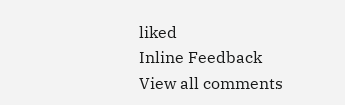liked
Inline Feedback
View all comments